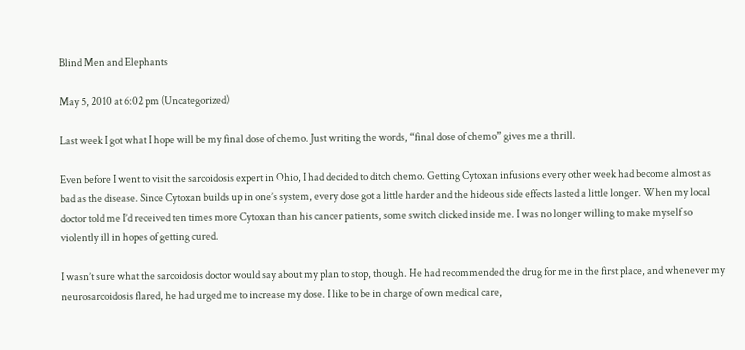Blind Men and Elephants

May 5, 2010 at 6:02 pm (Uncategorized)

Last week I got what I hope will be my final dose of chemo. Just writing the words, “final dose of chemo” gives me a thrill.

Even before I went to visit the sarcoidosis expert in Ohio, I had decided to ditch chemo. Getting Cytoxan infusions every other week had become almost as bad as the disease. Since Cytoxan builds up in one’s system, every dose got a little harder and the hideous side effects lasted a little longer. When my local doctor told me I’d received ten times more Cytoxan than his cancer patients, some switch clicked inside me. I was no longer willing to make myself so violently ill in hopes of getting cured.

I wasn’t sure what the sarcoidosis doctor would say about my plan to stop, though. He had recommended the drug for me in the first place, and whenever my neurosarcoidosis flared, he had urged me to increase my dose. I like to be in charge of own medical care,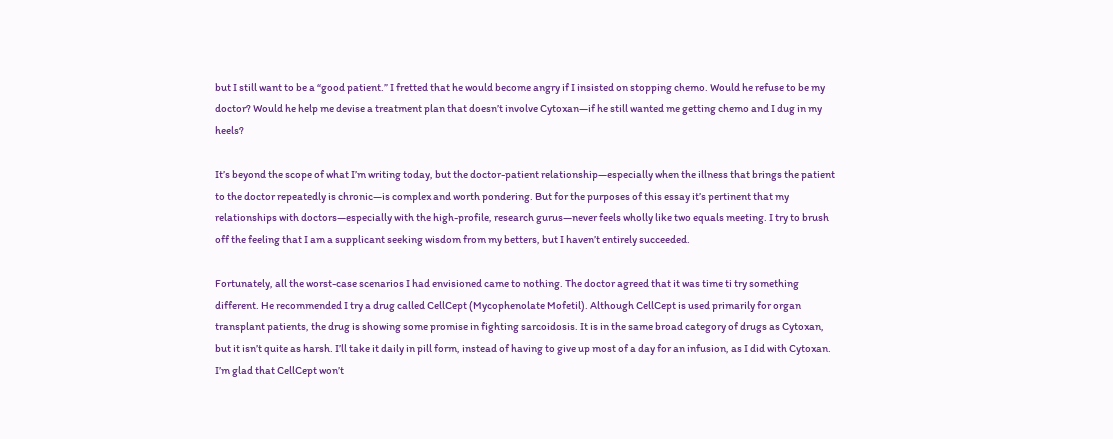but I still want to be a “good patient.” I fretted that he would become angry if I insisted on stopping chemo. Would he refuse to be my doctor? Would he help me devise a treatment plan that doesn’t involve Cytoxan—if he still wanted me getting chemo and I dug in my heels?

It’s beyond the scope of what I’m writing today, but the doctor-patient relationship—especially when the illness that brings the patient to the doctor repeatedly is chronic—is complex and worth pondering. But for the purposes of this essay it’s pertinent that my relationships with doctors—especially with the high-profile, research gurus—never feels wholly like two equals meeting. I try to brush off the feeling that I am a supplicant seeking wisdom from my betters, but I haven’t entirely succeeded.

Fortunately, all the worst-case scenarios I had envisioned came to nothing. The doctor agreed that it was time ti try something different. He recommended I try a drug called CellCept (Mycophenolate Mofetil). Although CellCept is used primarily for organ transplant patients, the drug is showing some promise in fighting sarcoidosis. It is in the same broad category of drugs as Cytoxan, but it isn’t quite as harsh. I’ll take it daily in pill form, instead of having to give up most of a day for an infusion, as I did with Cytoxan. I’m glad that CellCept won’t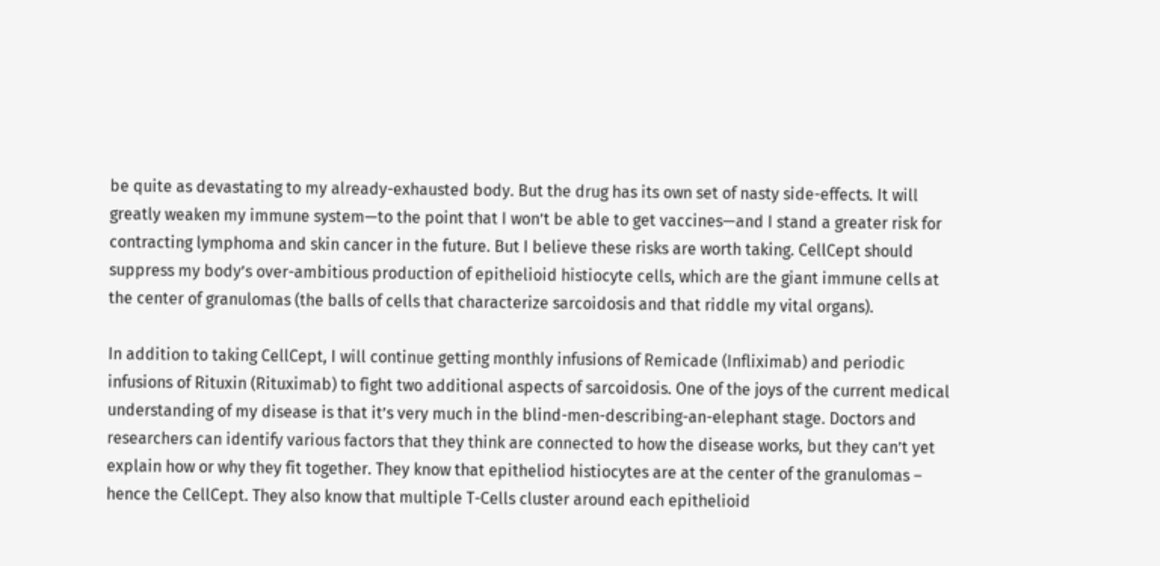be quite as devastating to my already-exhausted body. But the drug has its own set of nasty side-effects. It will greatly weaken my immune system—to the point that I won’t be able to get vaccines—and I stand a greater risk for contracting lymphoma and skin cancer in the future. But I believe these risks are worth taking. CellCept should suppress my body’s over-ambitious production of epithelioid histiocyte cells, which are the giant immune cells at the center of granulomas (the balls of cells that characterize sarcoidosis and that riddle my vital organs).

In addition to taking CellCept, I will continue getting monthly infusions of Remicade (Infliximab) and periodic infusions of Rituxin (Rituximab) to fight two additional aspects of sarcoidosis. One of the joys of the current medical understanding of my disease is that it’s very much in the blind-men-describing-an-elephant stage. Doctors and researchers can identify various factors that they think are connected to how the disease works, but they can’t yet explain how or why they fit together. They know that epitheliod histiocytes are at the center of the granulomas – hence the CellCept. They also know that multiple T-Cells cluster around each epithelioid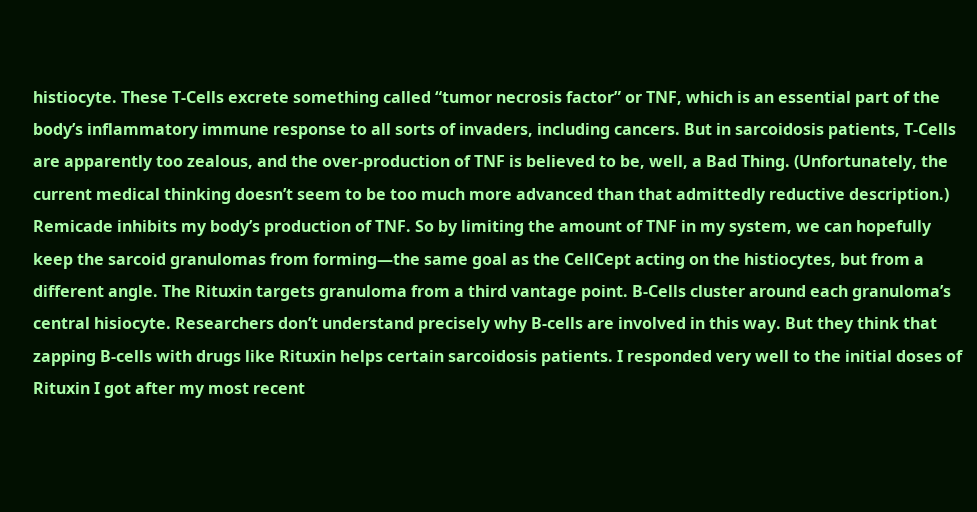histiocyte. These T-Cells excrete something called “tumor necrosis factor” or TNF, which is an essential part of the body’s inflammatory immune response to all sorts of invaders, including cancers. But in sarcoidosis patients, T-Cells are apparently too zealous, and the over-production of TNF is believed to be, well, a Bad Thing. (Unfortunately, the current medical thinking doesn’t seem to be too much more advanced than that admittedly reductive description.) Remicade inhibits my body’s production of TNF. So by limiting the amount of TNF in my system, we can hopefully keep the sarcoid granulomas from forming—the same goal as the CellCept acting on the histiocytes, but from a different angle. The Rituxin targets granuloma from a third vantage point. B-Cells cluster around each granuloma’s central hisiocyte. Researchers don’t understand precisely why B-cells are involved in this way. But they think that zapping B-cells with drugs like Rituxin helps certain sarcoidosis patients. I responded very well to the initial doses of Rituxin I got after my most recent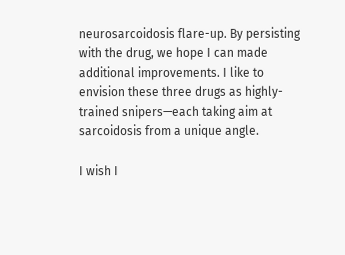neurosarcoidosis flare-up. By persisting with the drug, we hope I can made additional improvements. I like to envision these three drugs as highly-trained snipers—each taking aim at sarcoidosis from a unique angle.

I wish I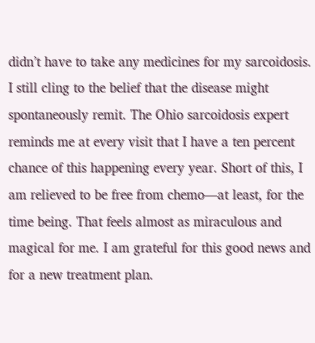didn’t have to take any medicines for my sarcoidosis. I still cling to the belief that the disease might spontaneously remit. The Ohio sarcoidosis expert reminds me at every visit that I have a ten percent chance of this happening every year. Short of this, I am relieved to be free from chemo—at least, for the time being. That feels almost as miraculous and magical for me. I am grateful for this good news and for a new treatment plan.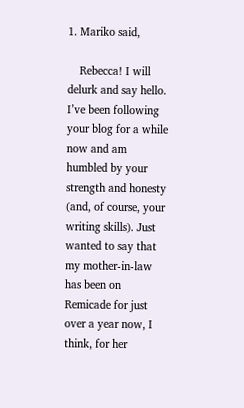1. Mariko said,

    Rebecca! I will delurk and say hello. I’ve been following your blog for a while now and am humbled by your strength and honesty (and, of course, your writing skills). Just wanted to say that my mother-in-law has been on Remicade for just over a year now, I think, for her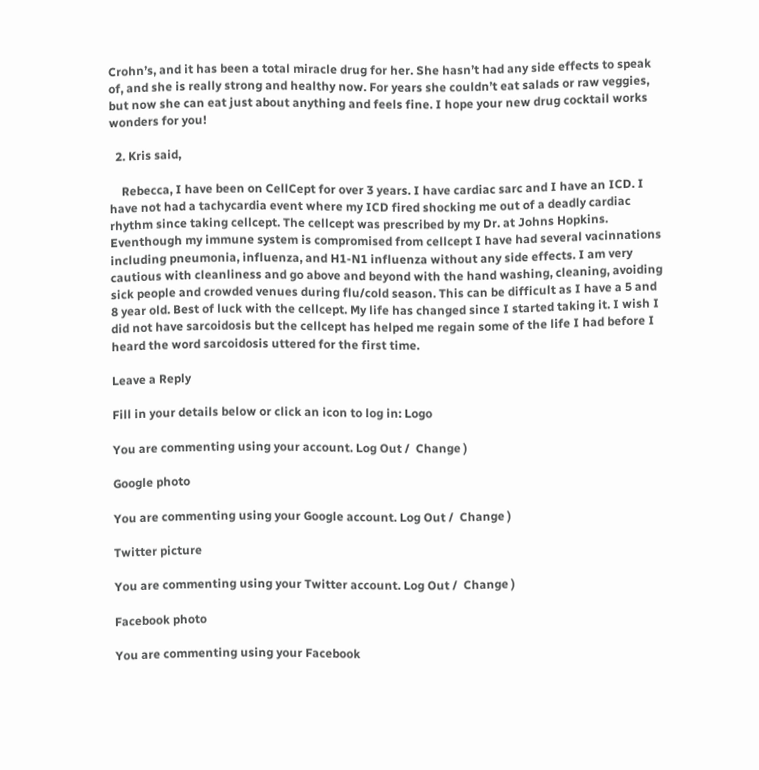Crohn’s, and it has been a total miracle drug for her. She hasn’t had any side effects to speak of, and she is really strong and healthy now. For years she couldn’t eat salads or raw veggies, but now she can eat just about anything and feels fine. I hope your new drug cocktail works wonders for you!

  2. Kris said,

    Rebecca, I have been on CellCept for over 3 years. I have cardiac sarc and I have an ICD. I have not had a tachycardia event where my ICD fired shocking me out of a deadly cardiac rhythm since taking cellcept. The cellcept was prescribed by my Dr. at Johns Hopkins. Eventhough my immune system is compromised from cellcept I have had several vacinnations including pneumonia, influenza, and H1-N1 influenza without any side effects. I am very cautious with cleanliness and go above and beyond with the hand washing, cleaning, avoiding sick people and crowded venues during flu/cold season. This can be difficult as I have a 5 and 8 year old. Best of luck with the cellcept. My life has changed since I started taking it. I wish I did not have sarcoidosis but the cellcept has helped me regain some of the life I had before I heard the word sarcoidosis uttered for the first time.

Leave a Reply

Fill in your details below or click an icon to log in: Logo

You are commenting using your account. Log Out /  Change )

Google photo

You are commenting using your Google account. Log Out /  Change )

Twitter picture

You are commenting using your Twitter account. Log Out /  Change )

Facebook photo

You are commenting using your Facebook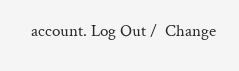account. Log Out /  Change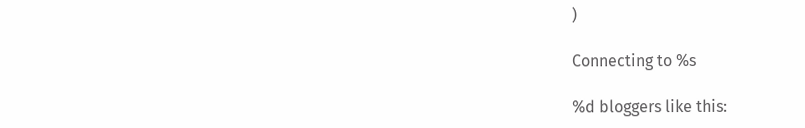)

Connecting to %s

%d bloggers like this: